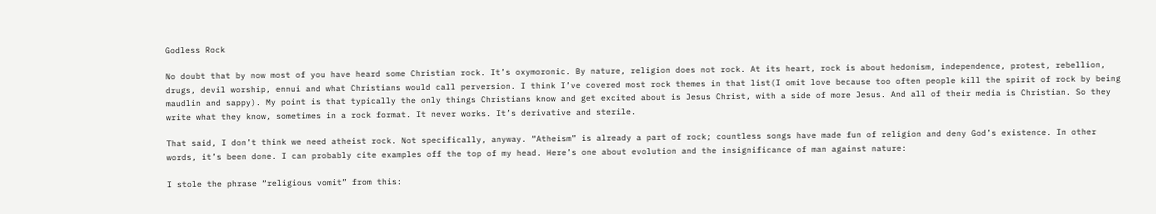Godless Rock

No doubt that by now most of you have heard some Christian rock. It’s oxymoronic. By nature, religion does not rock. At its heart, rock is about hedonism, independence, protest, rebellion, drugs, devil worship, ennui and what Christians would call perversion. I think I’ve covered most rock themes in that list(I omit love because too often people kill the spirit of rock by being maudlin and sappy). My point is that typically the only things Christians know and get excited about is Jesus Christ, with a side of more Jesus. And all of their media is Christian. So they write what they know, sometimes in a rock format. It never works. It’s derivative and sterile.

That said, I don’t think we need atheist rock. Not specifically, anyway. “Atheism” is already a part of rock; countless songs have made fun of religion and deny God’s existence. In other words, it’s been done. I can probably cite examples off the top of my head. Here’s one about evolution and the insignificance of man against nature:

I stole the phrase “religious vomit” from this: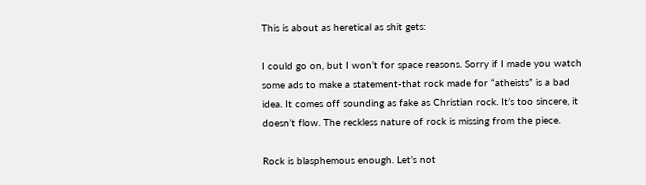This is about as heretical as shit gets:

I could go on, but I won’t for space reasons. Sorry if I made you watch some ads to make a statement-that rock made for “atheists” is a bad idea. It comes off sounding as fake as Christian rock. It’s too sincere, it doesn’t flow. The reckless nature of rock is missing from the piece.

Rock is blasphemous enough. Let’s not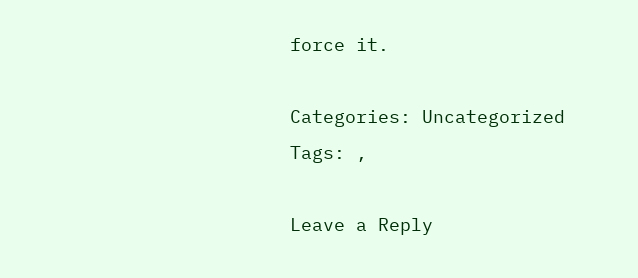force it.

Categories: Uncategorized Tags: ,

Leave a Reply